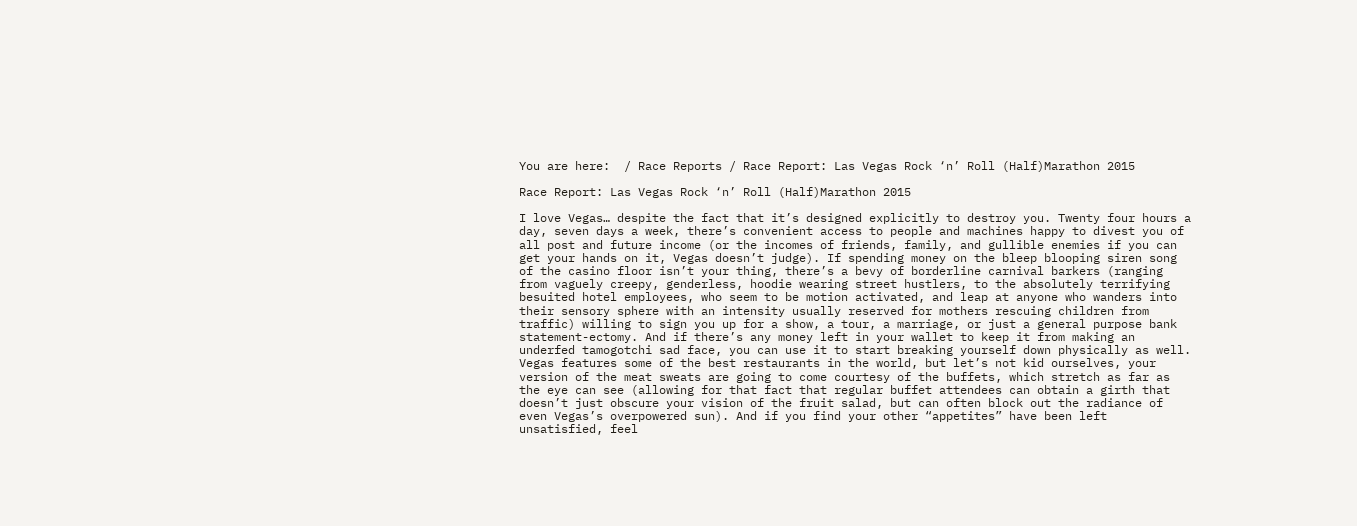You are here:  / Race Reports / Race Report: Las Vegas Rock ‘n’ Roll (Half)Marathon 2015

Race Report: Las Vegas Rock ‘n’ Roll (Half)Marathon 2015

I love Vegas… despite the fact that it’s designed explicitly to destroy you. Twenty four hours a day, seven days a week, there’s convenient access to people and machines happy to divest you of all post and future income (or the incomes of friends, family, and gullible enemies if you can get your hands on it, Vegas doesn’t judge). If spending money on the bleep blooping siren song of the casino floor isn’t your thing, there’s a bevy of borderline carnival barkers (ranging from vaguely creepy, genderless, hoodie wearing street hustlers, to the absolutely terrifying besuited hotel employees, who seem to be motion activated, and leap at anyone who wanders into their sensory sphere with an intensity usually reserved for mothers rescuing children from traffic) willing to sign you up for a show, a tour, a marriage, or just a general purpose bank statement-ectomy. And if there’s any money left in your wallet to keep it from making an underfed tamogotchi sad face, you can use it to start breaking yourself down physically as well. Vegas features some of the best restaurants in the world, but let’s not kid ourselves, your version of the meat sweats are going to come courtesy of the buffets, which stretch as far as the eye can see (allowing for that fact that regular buffet attendees can obtain a girth that doesn’t just obscure your vision of the fruit salad, but can often block out the radiance of even Vegas’s overpowered sun). And if you find your other “appetites” have been left unsatisfied, feel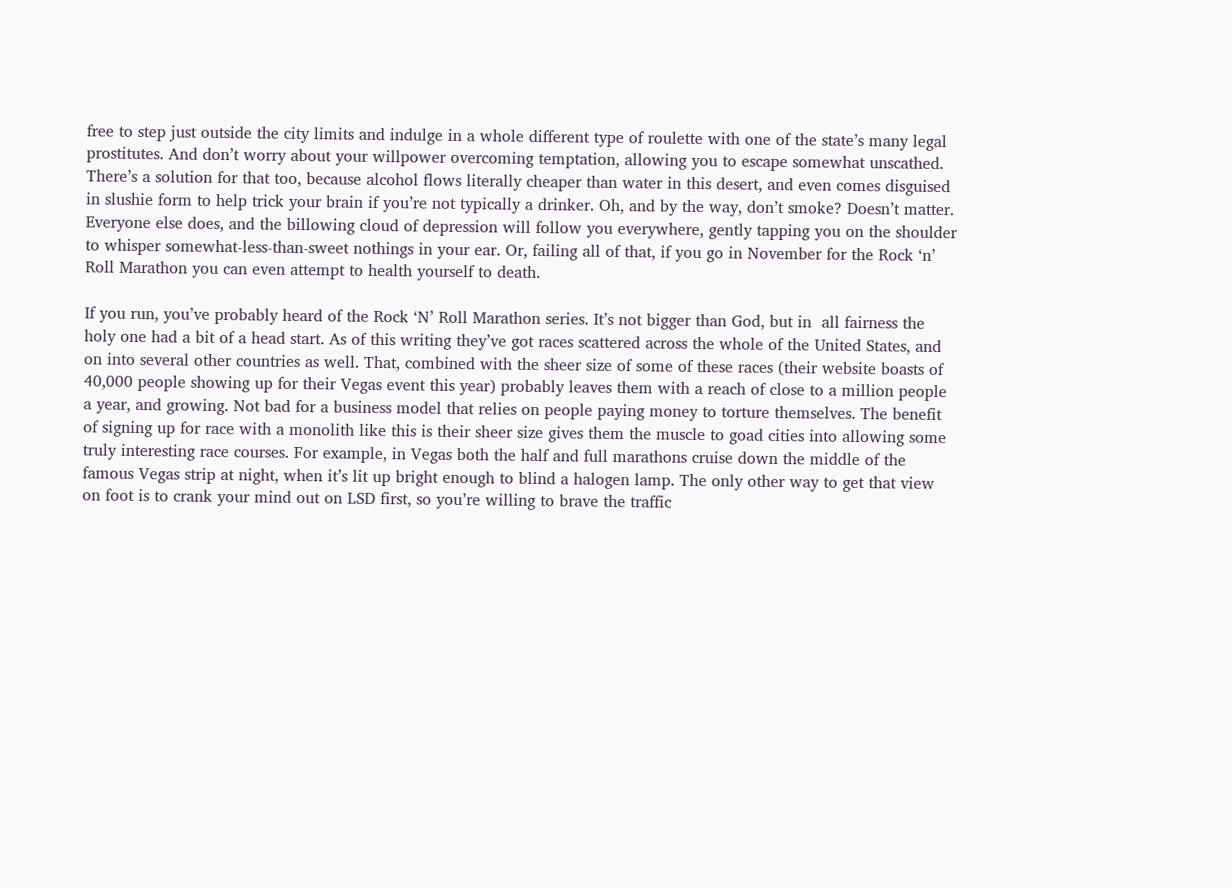free to step just outside the city limits and indulge in a whole different type of roulette with one of the state’s many legal prostitutes. And don’t worry about your willpower overcoming temptation, allowing you to escape somewhat unscathed. There’s a solution for that too, because alcohol flows literally cheaper than water in this desert, and even comes disguised in slushie form to help trick your brain if you’re not typically a drinker. Oh, and by the way, don’t smoke? Doesn’t matter. Everyone else does, and the billowing cloud of depression will follow you everywhere, gently tapping you on the shoulder to whisper somewhat-less-than-sweet nothings in your ear. Or, failing all of that, if you go in November for the Rock ‘n’ Roll Marathon you can even attempt to health yourself to death.

If you run, you’ve probably heard of the Rock ‘N’ Roll Marathon series. It’s not bigger than God, but in  all fairness the holy one had a bit of a head start. As of this writing they’ve got races scattered across the whole of the United States, and on into several other countries as well. That, combined with the sheer size of some of these races (their website boasts of 40,000 people showing up for their Vegas event this year) probably leaves them with a reach of close to a million people a year, and growing. Not bad for a business model that relies on people paying money to torture themselves. The benefit of signing up for race with a monolith like this is their sheer size gives them the muscle to goad cities into allowing some truly interesting race courses. For example, in Vegas both the half and full marathons cruise down the middle of the famous Vegas strip at night, when it’s lit up bright enough to blind a halogen lamp. The only other way to get that view on foot is to crank your mind out on LSD first, so you’re willing to brave the traffic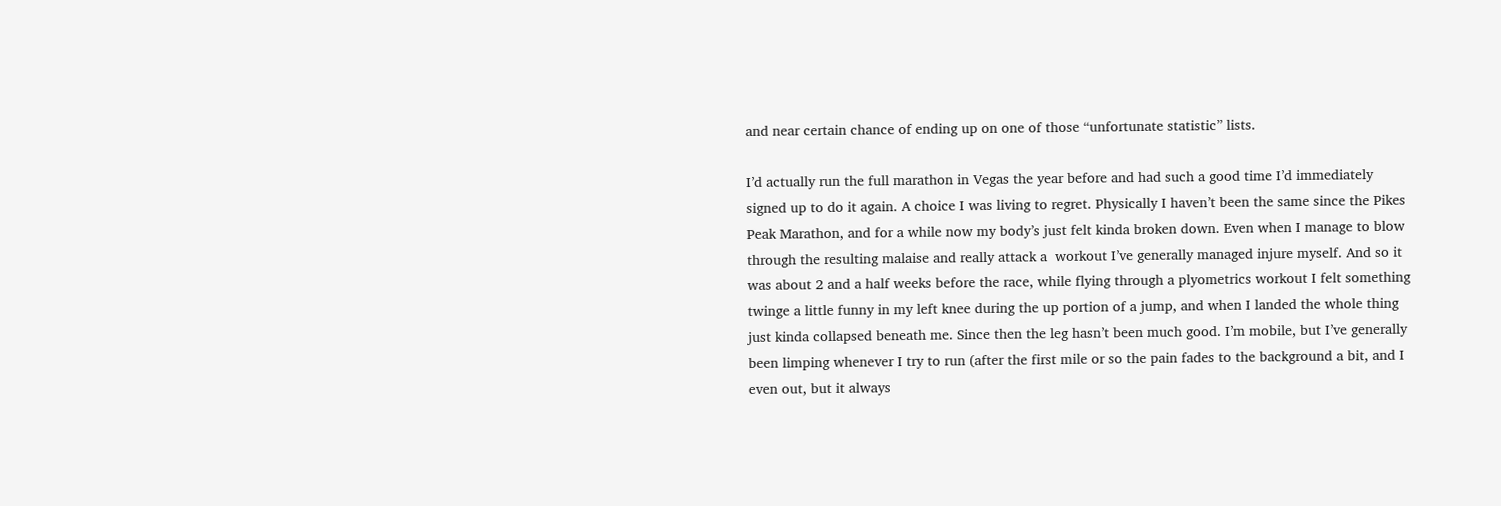and near certain chance of ending up on one of those “unfortunate statistic” lists.

I’d actually run the full marathon in Vegas the year before and had such a good time I’d immediately signed up to do it again. A choice I was living to regret. Physically I haven’t been the same since the Pikes Peak Marathon, and for a while now my body’s just felt kinda broken down. Even when I manage to blow through the resulting malaise and really attack a  workout I’ve generally managed injure myself. And so it was about 2 and a half weeks before the race, while flying through a plyometrics workout I felt something twinge a little funny in my left knee during the up portion of a jump, and when I landed the whole thing just kinda collapsed beneath me. Since then the leg hasn’t been much good. I’m mobile, but I’ve generally been limping whenever I try to run (after the first mile or so the pain fades to the background a bit, and I even out, but it always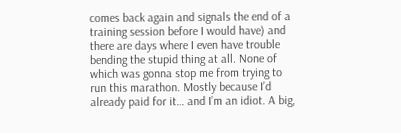comes back again and signals the end of a training session before I would have) and there are days where I even have trouble bending the stupid thing at all. None of which was gonna stop me from trying to run this marathon. Mostly because I’d already paid for it… and I’m an idiot. A big,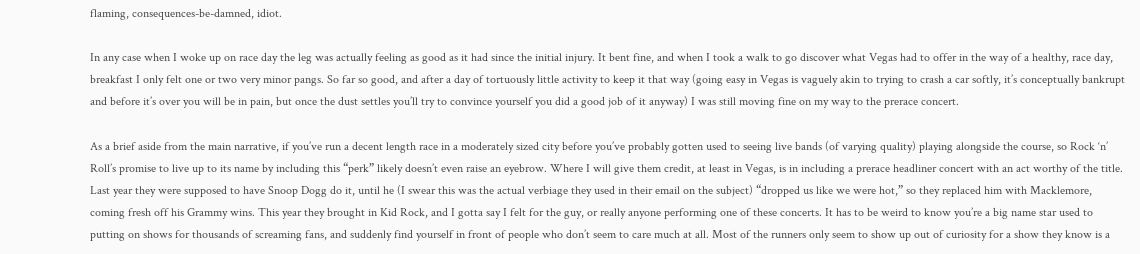flaming, consequences-be-damned, idiot.

In any case when I woke up on race day the leg was actually feeling as good as it had since the initial injury. It bent fine, and when I took a walk to go discover what Vegas had to offer in the way of a healthy, race day, breakfast I only felt one or two very minor pangs. So far so good, and after a day of tortuously little activity to keep it that way (going easy in Vegas is vaguely akin to trying to crash a car softly, it’s conceptually bankrupt and before it’s over you will be in pain, but once the dust settles you’ll try to convince yourself you did a good job of it anyway) I was still moving fine on my way to the prerace concert.

As a brief aside from the main narrative, if you’ve run a decent length race in a moderately sized city before you’ve probably gotten used to seeing live bands (of varying quality) playing alongside the course, so Rock ‘n’ Roll’s promise to live up to its name by including this “perk” likely doesn’t even raise an eyebrow. Where I will give them credit, at least in Vegas, is in including a prerace headliner concert with an act worthy of the title. Last year they were supposed to have Snoop Dogg do it, until he (I swear this was the actual verbiage they used in their email on the subject) “dropped us like we were hot,” so they replaced him with Macklemore, coming fresh off his Grammy wins. This year they brought in Kid Rock, and I gotta say I felt for the guy, or really anyone performing one of these concerts. It has to be weird to know you’re a big name star used to putting on shows for thousands of screaming fans, and suddenly find yourself in front of people who don’t seem to care much at all. Most of the runners only seem to show up out of curiosity for a show they know is a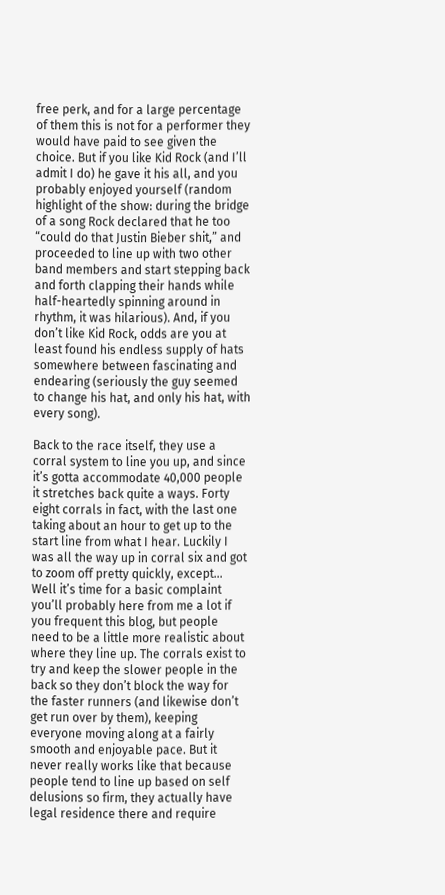free perk, and for a large percentage of them this is not for a performer they would have paid to see given the choice. But if you like Kid Rock (and I’ll admit I do) he gave it his all, and you probably enjoyed yourself (random highlight of the show: during the bridge of a song Rock declared that he too “could do that Justin Bieber shit,” and proceeded to line up with two other band members and start stepping back and forth clapping their hands while half-heartedly spinning around in rhythm, it was hilarious). And, if you don’t like Kid Rock, odds are you at least found his endless supply of hats somewhere between fascinating and endearing (seriously the guy seemed to change his hat, and only his hat, with every song).

Back to the race itself, they use a corral system to line you up, and since it’s gotta accommodate 40,000 people it stretches back quite a ways. Forty eight corrals in fact, with the last one taking about an hour to get up to the start line from what I hear. Luckily I was all the way up in corral six and got to zoom off pretty quickly, except… Well it’s time for a basic complaint you’ll probably here from me a lot if you frequent this blog, but people need to be a little more realistic about where they line up. The corrals exist to try and keep the slower people in the back so they don’t block the way for the faster runners (and likewise don’t get run over by them), keeping everyone moving along at a fairly smooth and enjoyable pace. But it never really works like that because people tend to line up based on self delusions so firm, they actually have legal residence there and require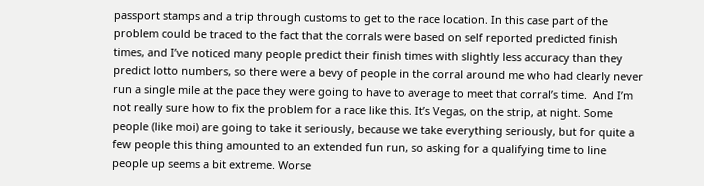passport stamps and a trip through customs to get to the race location. In this case part of the problem could be traced to the fact that the corrals were based on self reported predicted finish times, and I’ve noticed many people predict their finish times with slightly less accuracy than they predict lotto numbers, so there were a bevy of people in the corral around me who had clearly never run a single mile at the pace they were going to have to average to meet that corral’s time.  And I’m not really sure how to fix the problem for a race like this. It’s Vegas, on the strip, at night. Some people (like moi) are going to take it seriously, because we take everything seriously, but for quite a few people this thing amounted to an extended fun run, so asking for a qualifying time to line people up seems a bit extreme. Worse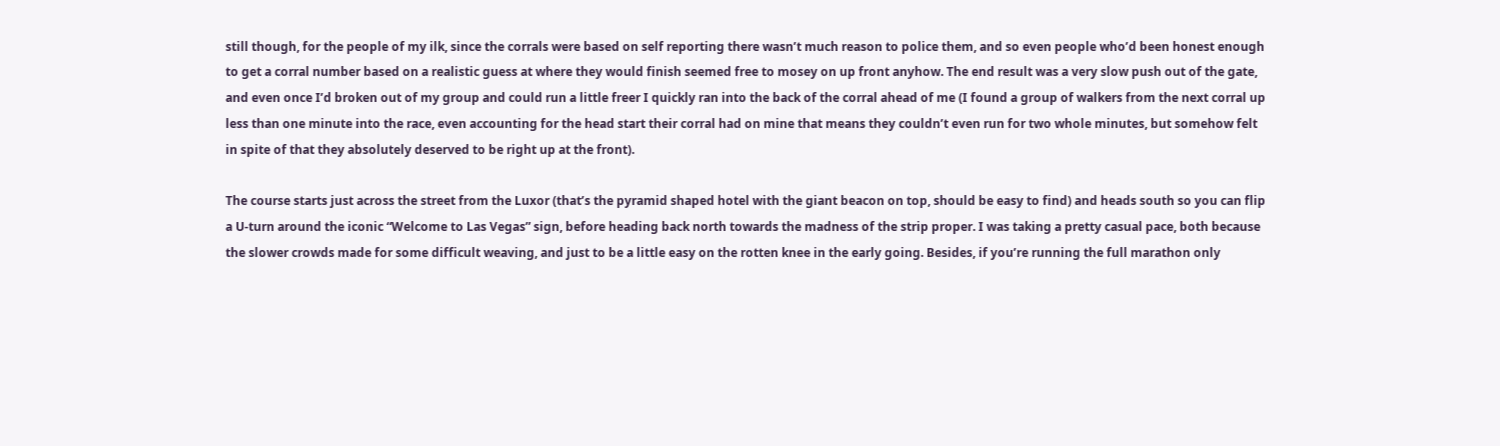still though, for the people of my ilk, since the corrals were based on self reporting there wasn’t much reason to police them, and so even people who’d been honest enough to get a corral number based on a realistic guess at where they would finish seemed free to mosey on up front anyhow. The end result was a very slow push out of the gate, and even once I’d broken out of my group and could run a little freer I quickly ran into the back of the corral ahead of me (I found a group of walkers from the next corral up less than one minute into the race, even accounting for the head start their corral had on mine that means they couldn’t even run for two whole minutes, but somehow felt in spite of that they absolutely deserved to be right up at the front).

The course starts just across the street from the Luxor (that’s the pyramid shaped hotel with the giant beacon on top, should be easy to find) and heads south so you can flip a U-turn around the iconic “Welcome to Las Vegas” sign, before heading back north towards the madness of the strip proper. I was taking a pretty casual pace, both because the slower crowds made for some difficult weaving, and just to be a little easy on the rotten knee in the early going. Besides, if you’re running the full marathon only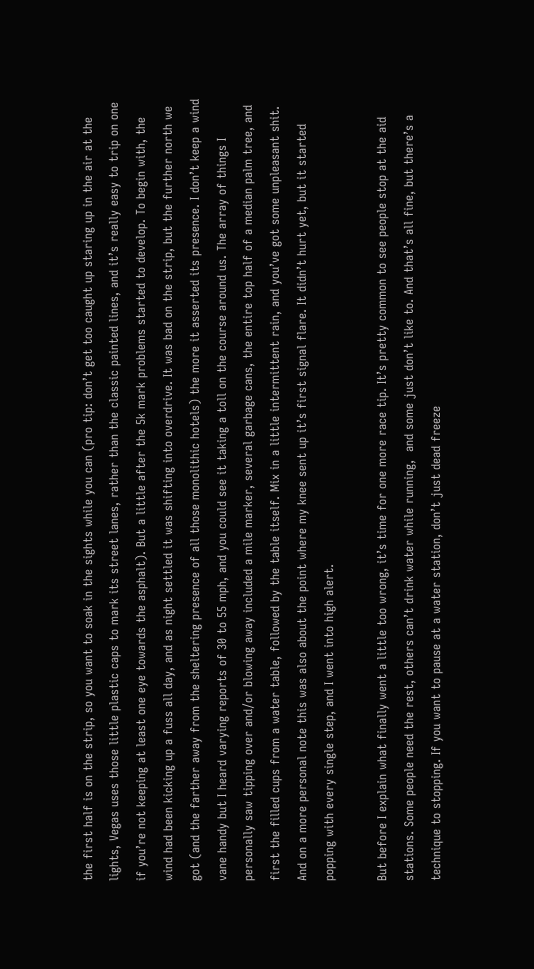the first half is on the strip, so you want to soak in the sights while you can (pro tip: don’t get too caught up staring up in the air at the lights, Vegas uses those little plastic caps to mark its street lanes, rather than the classic painted lines, and it’s really easy to trip on one if you’re not keeping at least one eye towards the asphalt). But a little after the 5k mark problems started to develop. To begin with, the wind had been kicking up a fuss all day, and as night settled it was shifting into overdrive. It was bad on the strip, but the further north we got (and the farther away from the sheltering presence of all those monolithic hotels) the more it asserted its presence. I don’t keep a wind vane handy but I heard varying reports of 30 to 55 mph, and you could see it taking a toll on the course around us. The array of things I personally saw tipping over and/or blowing away included a mile marker, several garbage cans, the entire top half of a median palm tree, and first the filled cups from a water table, followed by the table itself. Mix in a little intermittent rain, and you’ve got some unpleasant shit. And on a more personal note this was also about the point where my knee sent up it’s first signal flare. It didn’t hurt yet, but it started popping with every single step, and I went into high alert.

But before I explain what finally went a little too wrong, it’s time for one more race tip. It’s pretty common to see people stop at the aid stations. Some people need the rest, others can’t drink water while running,  and some just don’t like to. And that’s all fine, but there’s a technique to stopping. If you want to pause at a water station, don’t just dead freeze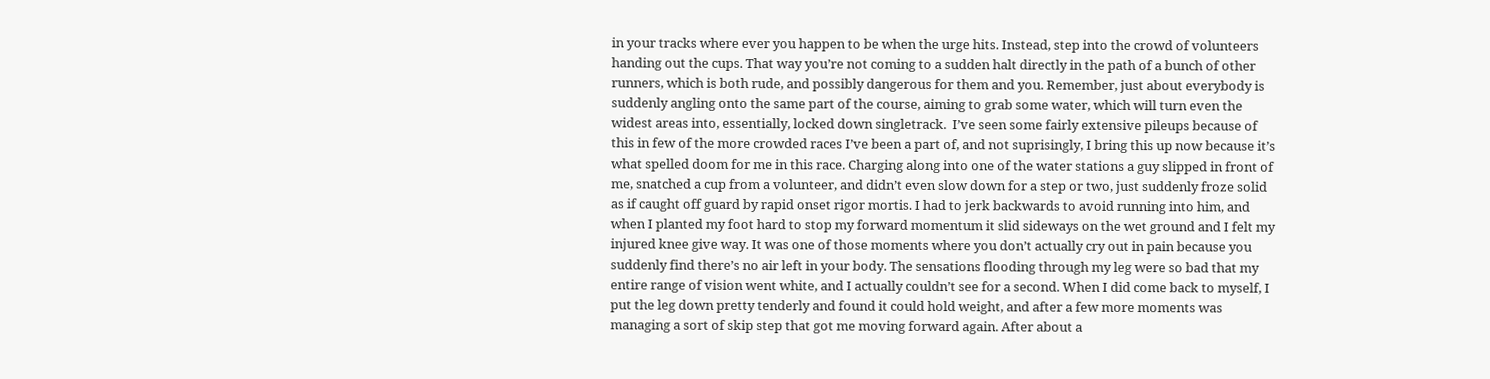in your tracks where ever you happen to be when the urge hits. Instead, step into the crowd of volunteers handing out the cups. That way you’re not coming to a sudden halt directly in the path of a bunch of other runners, which is both rude, and possibly dangerous for them and you. Remember, just about everybody is suddenly angling onto the same part of the course, aiming to grab some water, which will turn even the widest areas into, essentially, locked down singletrack.  I’ve seen some fairly extensive pileups because of this in few of the more crowded races I’ve been a part of, and not suprisingly, I bring this up now because it’s what spelled doom for me in this race. Charging along into one of the water stations a guy slipped in front of me, snatched a cup from a volunteer, and didn’t even slow down for a step or two, just suddenly froze solid as if caught off guard by rapid onset rigor mortis. I had to jerk backwards to avoid running into him, and when I planted my foot hard to stop my forward momentum it slid sideways on the wet ground and I felt my injured knee give way. It was one of those moments where you don’t actually cry out in pain because you suddenly find there’s no air left in your body. The sensations flooding through my leg were so bad that my entire range of vision went white, and I actually couldn’t see for a second. When I did come back to myself, I put the leg down pretty tenderly and found it could hold weight, and after a few more moments was managing a sort of skip step that got me moving forward again. After about a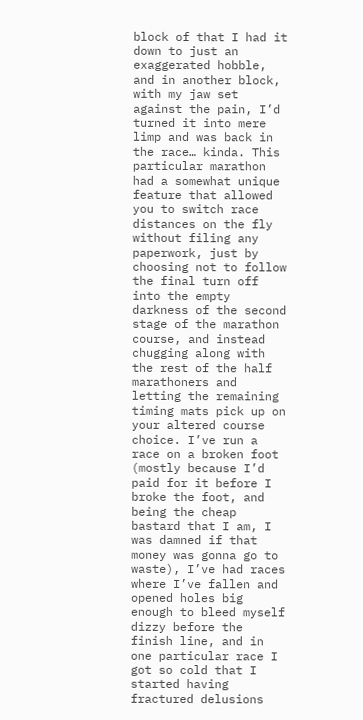block of that I had it down to just an exaggerated hobble, and in another block, with my jaw set against the pain, I’d turned it into mere limp and was back in the race… kinda. This particular marathon had a somewhat unique feature that allowed you to switch race distances on the fly without filing any paperwork, just by choosing not to follow the final turn off into the empty darkness of the second stage of the marathon course, and instead chugging along with the rest of the half marathoners and letting the remaining timing mats pick up on your altered course choice. I’ve run a race on a broken foot (mostly because I’d paid for it before I broke the foot, and being the cheap bastard that I am, I was damned if that money was gonna go to waste), I’ve had races where I’ve fallen and opened holes big enough to bleed myself dizzy before the finish line, and in one particular race I got so cold that I started having fractured delusions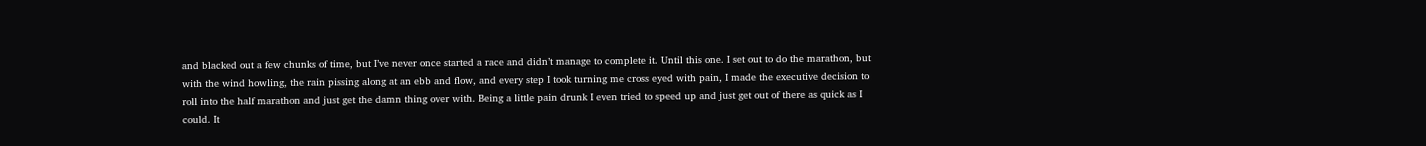and blacked out a few chunks of time, but I’ve never once started a race and didn’t manage to complete it. Until this one. I set out to do the marathon, but with the wind howling, the rain pissing along at an ebb and flow, and every step I took turning me cross eyed with pain, I made the executive decision to roll into the half marathon and just get the damn thing over with. Being a little pain drunk I even tried to speed up and just get out of there as quick as I could. It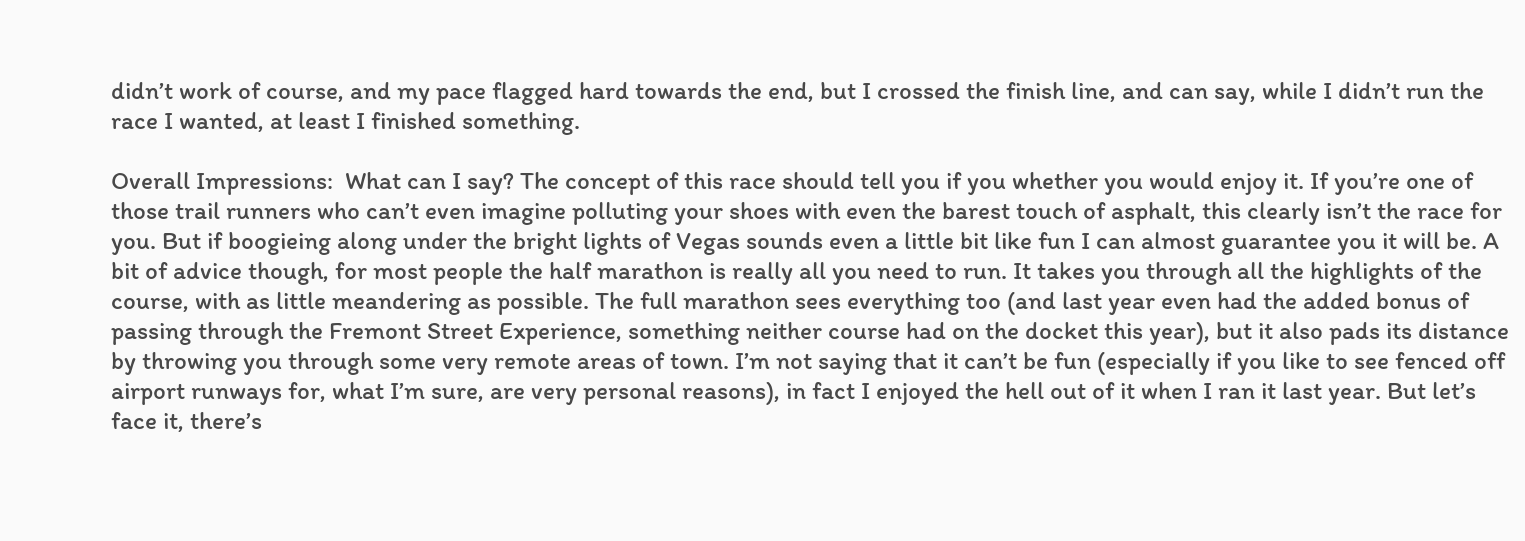didn’t work of course, and my pace flagged hard towards the end, but I crossed the finish line, and can say, while I didn’t run the race I wanted, at least I finished something.

Overall Impressions:  What can I say? The concept of this race should tell you if you whether you would enjoy it. If you’re one of those trail runners who can’t even imagine polluting your shoes with even the barest touch of asphalt, this clearly isn’t the race for you. But if boogieing along under the bright lights of Vegas sounds even a little bit like fun I can almost guarantee you it will be. A bit of advice though, for most people the half marathon is really all you need to run. It takes you through all the highlights of the course, with as little meandering as possible. The full marathon sees everything too (and last year even had the added bonus of passing through the Fremont Street Experience, something neither course had on the docket this year), but it also pads its distance by throwing you through some very remote areas of town. I’m not saying that it can’t be fun (especially if you like to see fenced off airport runways for, what I’m sure, are very personal reasons), in fact I enjoyed the hell out of it when I ran it last year. But let’s face it, there’s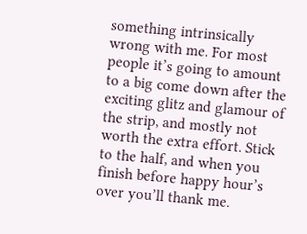something intrinsically wrong with me. For most people it’s going to amount to a big come down after the exciting glitz and glamour of the strip, and mostly not worth the extra effort. Stick to the half, and when you finish before happy hour’s over you’ll thank me.